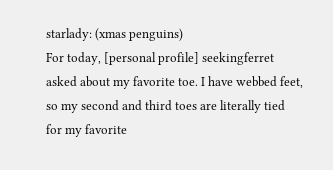starlady: (xmas penguins)
For today, [personal profile] seekingferret asked about my favorite toe. I have webbed feet, so my second and third toes are literally tied for my favorite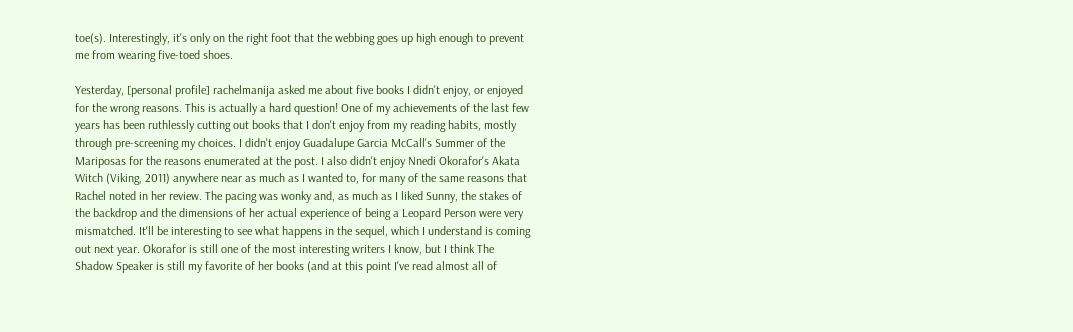toe(s). Interestingly, it's only on the right foot that the webbing goes up high enough to prevent me from wearing five-toed shoes.

Yesterday, [personal profile] rachelmanija asked me about five books I didn't enjoy, or enjoyed for the wrong reasons. This is actually a hard question! One of my achievements of the last few years has been ruthlessly cutting out books that I don't enjoy from my reading habits, mostly through pre-screening my choices. I didn't enjoy Guadalupe Garcia McCall's Summer of the Mariposas for the reasons enumerated at the post. I also didn't enjoy Nnedi Okorafor's Akata Witch (Viking, 2011) anywhere near as much as I wanted to, for many of the same reasons that Rachel noted in her review. The pacing was wonky and, as much as I liked Sunny, the stakes of the backdrop and the dimensions of her actual experience of being a Leopard Person were very mismatched. It'll be interesting to see what happens in the sequel, which I understand is coming out next year. Okorafor is still one of the most interesting writers I know, but I think The Shadow Speaker is still my favorite of her books (and at this point I've read almost all of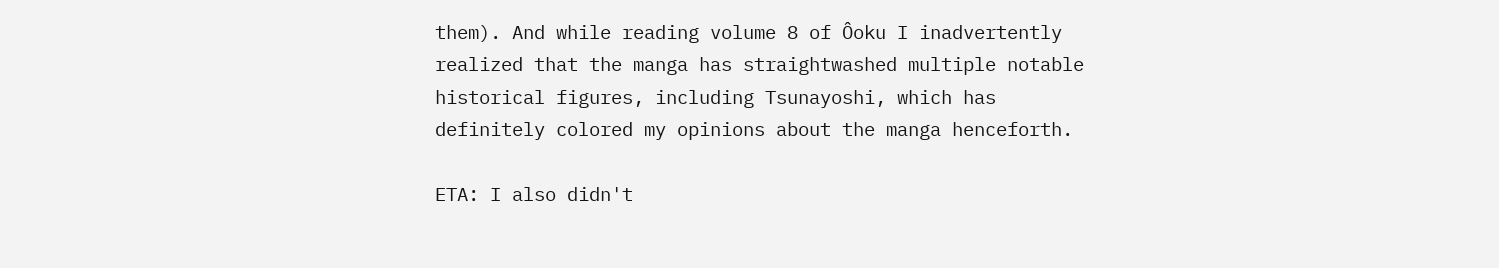them). And while reading volume 8 of Ôoku I inadvertently realized that the manga has straightwashed multiple notable historical figures, including Tsunayoshi, which has definitely colored my opinions about the manga henceforth.

ETA: I also didn't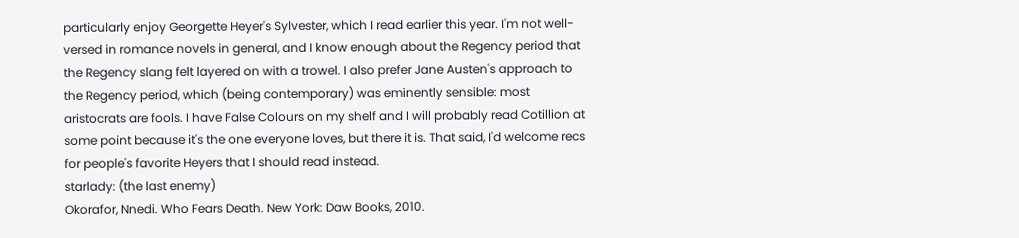particularly enjoy Georgette Heyer's Sylvester, which I read earlier this year. I'm not well-versed in romance novels in general, and I know enough about the Regency period that the Regency slang felt layered on with a trowel. I also prefer Jane Austen's approach to the Regency period, which (being contemporary) was eminently sensible: most aristocrats are fools. I have False Colours on my shelf and I will probably read Cotillion at some point because it's the one everyone loves, but there it is. That said, I'd welcome recs for people's favorite Heyers that I should read instead.
starlady: (the last enemy)
Okorafor, Nnedi. Who Fears Death. New York: Daw Books, 2010.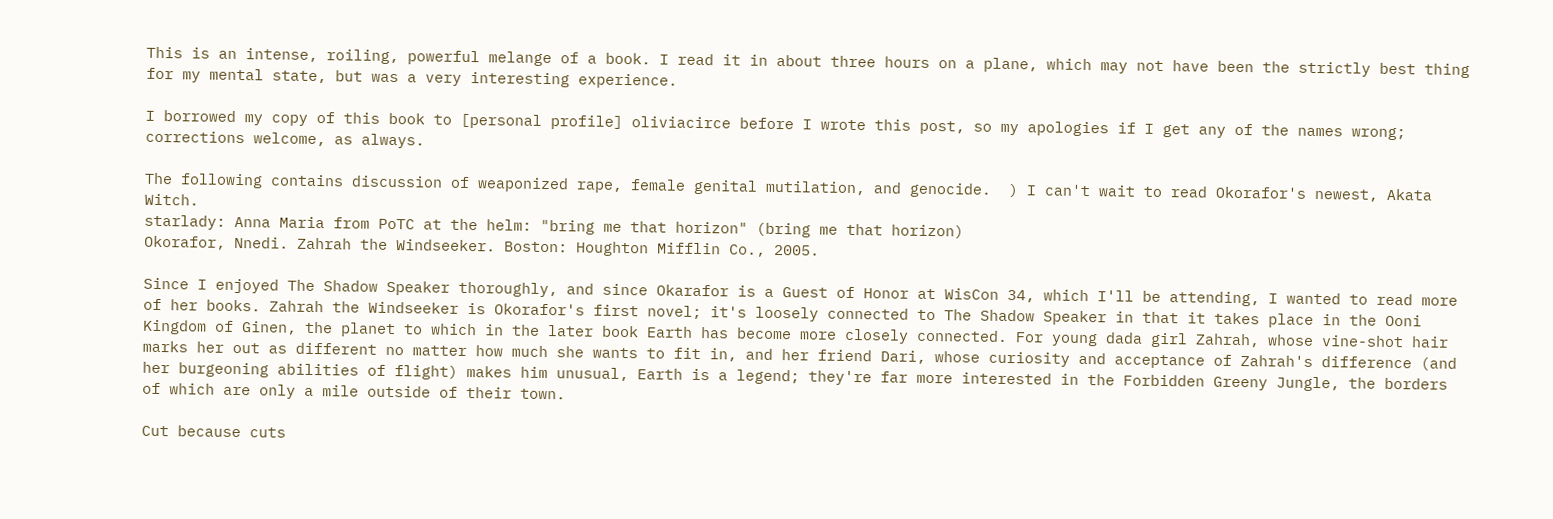This is an intense, roiling, powerful melange of a book. I read it in about three hours on a plane, which may not have been the strictly best thing for my mental state, but was a very interesting experience.

I borrowed my copy of this book to [personal profile] oliviacirce before I wrote this post, so my apologies if I get any of the names wrong; corrections welcome, as always.

The following contains discussion of weaponized rape, female genital mutilation, and genocide.  ) I can't wait to read Okorafor's newest, Akata Witch.
starlady: Anna Maria from PoTC at the helm: "bring me that horizon" (bring me that horizon)
Okorafor, Nnedi. Zahrah the Windseeker. Boston: Houghton Mifflin Co., 2005.

Since I enjoyed The Shadow Speaker thoroughly, and since Okarafor is a Guest of Honor at WisCon 34, which I'll be attending, I wanted to read more of her books. Zahrah the Windseeker is Okorafor's first novel; it's loosely connected to The Shadow Speaker in that it takes place in the Ooni Kingdom of Ginen, the planet to which in the later book Earth has become more closely connected. For young dada girl Zahrah, whose vine-shot hair marks her out as different no matter how much she wants to fit in, and her friend Dari, whose curiosity and acceptance of Zahrah's difference (and her burgeoning abilities of flight) makes him unusual, Earth is a legend; they're far more interested in the Forbidden Greeny Jungle, the borders of which are only a mile outside of their town.

Cut because cuts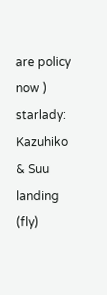are policy now )
starlady: Kazuhiko & Suu landing (fly)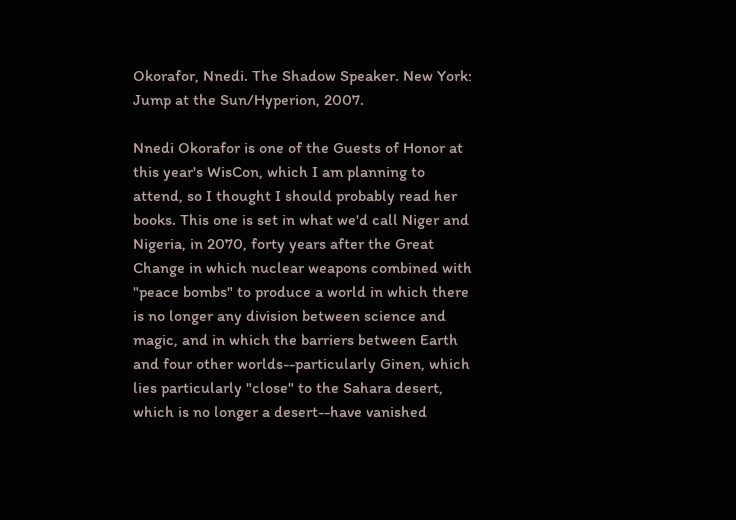Okorafor, Nnedi. The Shadow Speaker. New York: Jump at the Sun/Hyperion, 2007.

Nnedi Okorafor is one of the Guests of Honor at this year's WisCon, which I am planning to attend, so I thought I should probably read her books. This one is set in what we'd call Niger and Nigeria, in 2070, forty years after the Great Change in which nuclear weapons combined with "peace bombs" to produce a world in which there is no longer any division between science and magic, and in which the barriers between Earth and four other worlds--particularly Ginen, which lies particularly "close" to the Sahara desert, which is no longer a desert--have vanished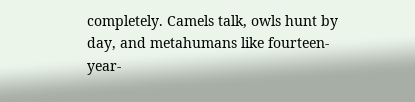completely. Camels talk, owls hunt by day, and metahumans like fourteen-year-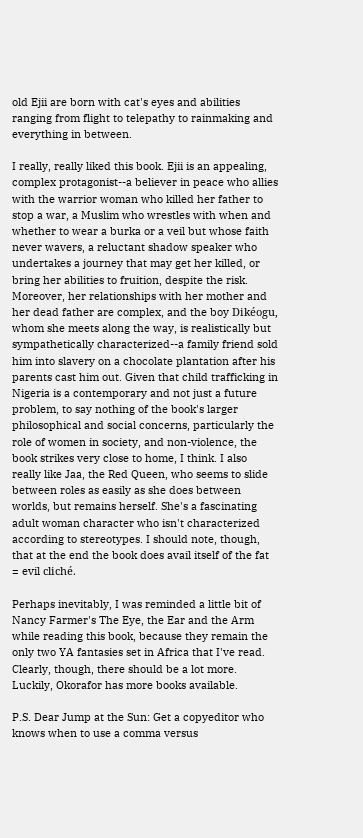old Ejii are born with cat's eyes and abilities ranging from flight to telepathy to rainmaking and everything in between.

I really, really liked this book. Ejii is an appealing, complex protagonist--a believer in peace who allies with the warrior woman who killed her father to stop a war, a Muslim who wrestles with when and whether to wear a burka or a veil but whose faith never wavers, a reluctant shadow speaker who undertakes a journey that may get her killed, or bring her abilities to fruition, despite the risk. Moreover, her relationships with her mother and her dead father are complex, and the boy Dikéogu, whom she meets along the way, is realistically but sympathetically characterized--a family friend sold him into slavery on a chocolate plantation after his parents cast him out. Given that child trafficking in Nigeria is a contemporary and not just a future problem, to say nothing of the book's larger philosophical and social concerns, particularly the role of women in society, and non-violence, the book strikes very close to home, I think. I also really like Jaa, the Red Queen, who seems to slide between roles as easily as she does between worlds, but remains herself. She's a fascinating adult woman character who isn't characterized according to stereotypes. I should note, though, that at the end the book does avail itself of the fat = evil cliché.

Perhaps inevitably, I was reminded a little bit of Nancy Farmer's The Eye, the Ear and the Arm while reading this book, because they remain the only two YA fantasies set in Africa that I've read. Clearly, though, there should be a lot more. Luckily, Okorafor has more books available.

P.S. Dear Jump at the Sun: Get a copyeditor who knows when to use a comma versus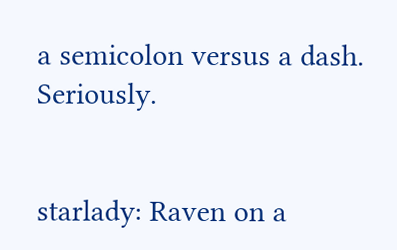a semicolon versus a dash. Seriously.


starlady: Raven on a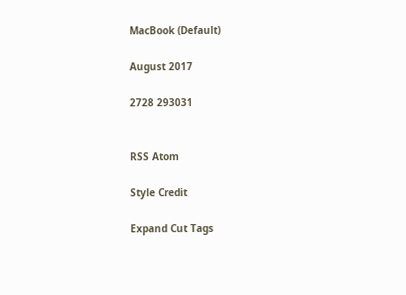MacBook (Default)

August 2017

2728 293031


RSS Atom

Style Credit

Expand Cut Tags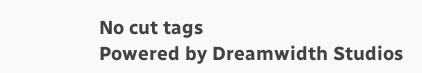No cut tags
Powered by Dreamwidth Studios